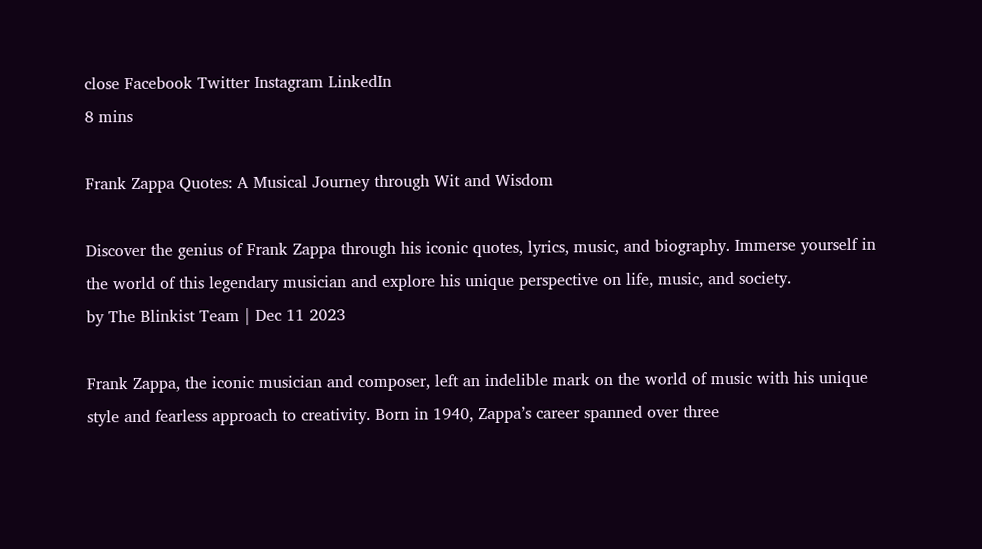close Facebook Twitter Instagram LinkedIn
8 mins

Frank Zappa Quotes: A Musical Journey through Wit and Wisdom

Discover the genius of Frank Zappa through his iconic quotes, lyrics, music, and biography. Immerse yourself in the world of this legendary musician and explore his unique perspective on life, music, and society.
by The Blinkist Team | Dec 11 2023

Frank Zappa, the iconic musician and composer, left an indelible mark on the world of music with his unique style and fearless approach to creativity. Born in 1940, Zappa’s career spanned over three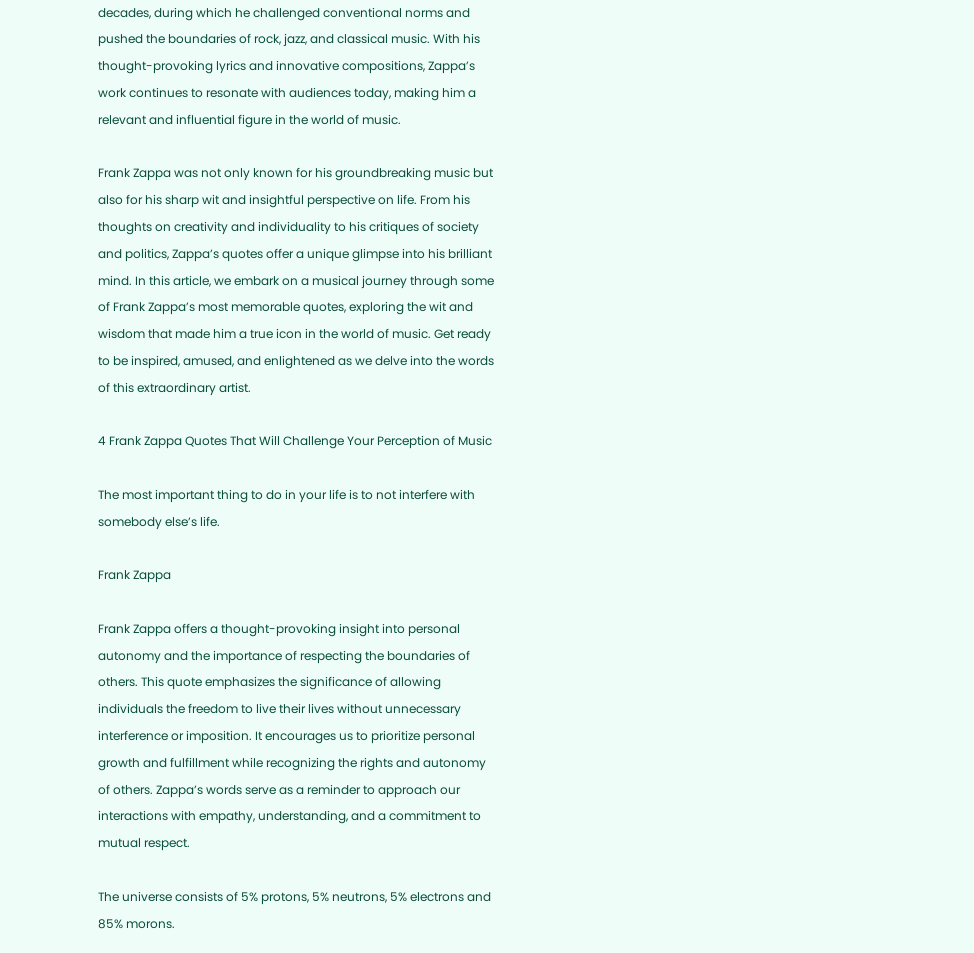decades, during which he challenged conventional norms and pushed the boundaries of rock, jazz, and classical music. With his thought-provoking lyrics and innovative compositions, Zappa’s work continues to resonate with audiences today, making him a relevant and influential figure in the world of music.

Frank Zappa was not only known for his groundbreaking music but also for his sharp wit and insightful perspective on life. From his thoughts on creativity and individuality to his critiques of society and politics, Zappa’s quotes offer a unique glimpse into his brilliant mind. In this article, we embark on a musical journey through some of Frank Zappa’s most memorable quotes, exploring the wit and wisdom that made him a true icon in the world of music. Get ready to be inspired, amused, and enlightened as we delve into the words of this extraordinary artist.

4 Frank Zappa Quotes That Will Challenge Your Perception of Music

The most important thing to do in your life is to not interfere with somebody else’s life.

Frank Zappa

Frank Zappa offers a thought-provoking insight into personal autonomy and the importance of respecting the boundaries of others. This quote emphasizes the significance of allowing individuals the freedom to live their lives without unnecessary interference or imposition. It encourages us to prioritize personal growth and fulfillment while recognizing the rights and autonomy of others. Zappa’s words serve as a reminder to approach our interactions with empathy, understanding, and a commitment to mutual respect.

The universe consists of 5% protons, 5% neutrons, 5% electrons and 85% morons.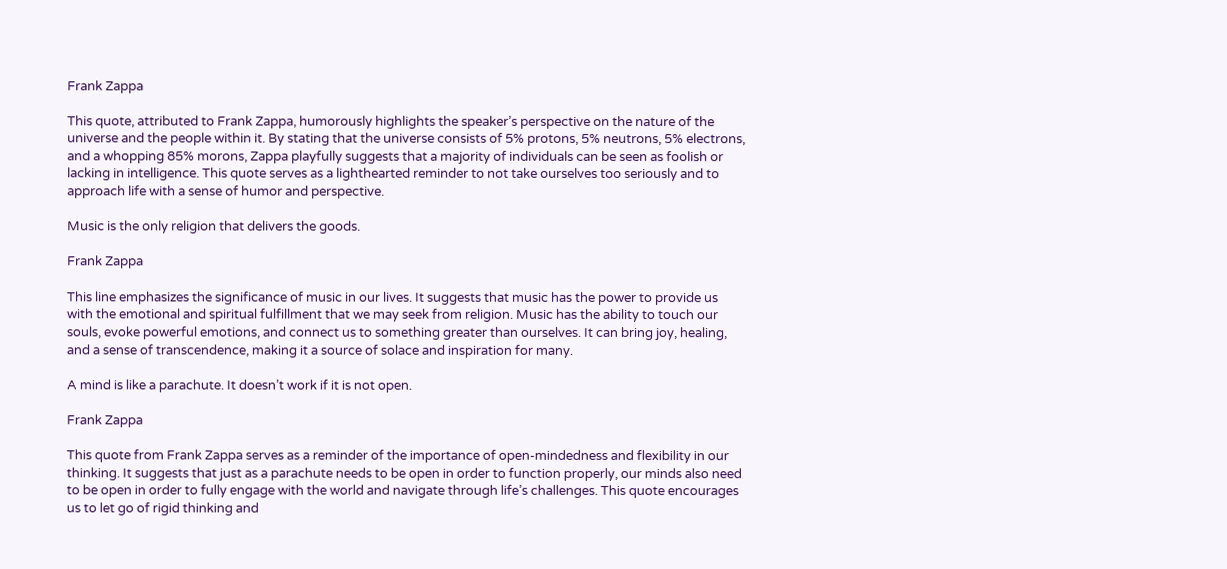Frank Zappa

This quote, attributed to Frank Zappa, humorously highlights the speaker’s perspective on the nature of the universe and the people within it. By stating that the universe consists of 5% protons, 5% neutrons, 5% electrons, and a whopping 85% morons, Zappa playfully suggests that a majority of individuals can be seen as foolish or lacking in intelligence. This quote serves as a lighthearted reminder to not take ourselves too seriously and to approach life with a sense of humor and perspective.

Music is the only religion that delivers the goods.

Frank Zappa

This line emphasizes the significance of music in our lives. It suggests that music has the power to provide us with the emotional and spiritual fulfillment that we may seek from religion. Music has the ability to touch our souls, evoke powerful emotions, and connect us to something greater than ourselves. It can bring joy, healing, and a sense of transcendence, making it a source of solace and inspiration for many.

A mind is like a parachute. It doesn’t work if it is not open.

Frank Zappa

This quote from Frank Zappa serves as a reminder of the importance of open-mindedness and flexibility in our thinking. It suggests that just as a parachute needs to be open in order to function properly, our minds also need to be open in order to fully engage with the world and navigate through life’s challenges. This quote encourages us to let go of rigid thinking and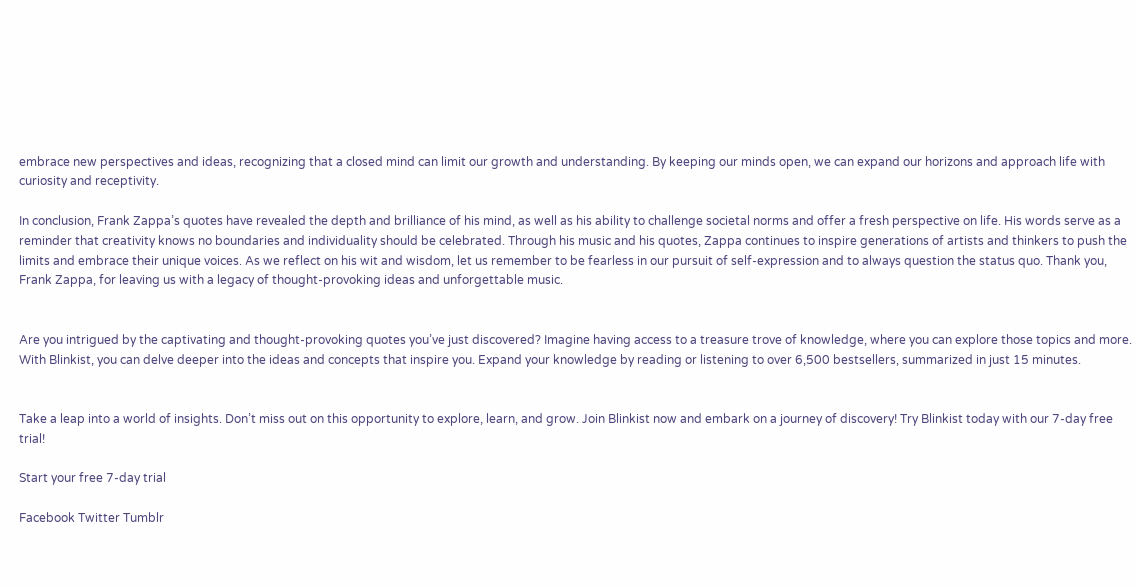embrace new perspectives and ideas, recognizing that a closed mind can limit our growth and understanding. By keeping our minds open, we can expand our horizons and approach life with curiosity and receptivity.

In conclusion, Frank Zappa’s quotes have revealed the depth and brilliance of his mind, as well as his ability to challenge societal norms and offer a fresh perspective on life. His words serve as a reminder that creativity knows no boundaries and individuality should be celebrated. Through his music and his quotes, Zappa continues to inspire generations of artists and thinkers to push the limits and embrace their unique voices. As we reflect on his wit and wisdom, let us remember to be fearless in our pursuit of self-expression and to always question the status quo. Thank you, Frank Zappa, for leaving us with a legacy of thought-provoking ideas and unforgettable music.


Are you intrigued by the captivating and thought-provoking quotes you’ve just discovered? Imagine having access to a treasure trove of knowledge, where you can explore those topics and more. With Blinkist, you can delve deeper into the ideas and concepts that inspire you. Expand your knowledge by reading or listening to over 6,500 bestsellers, summarized in just 15 minutes.


Take a leap into a world of insights. Don’t miss out on this opportunity to explore, learn, and grow. Join Blinkist now and embark on a journey of discovery! Try Blinkist today with our 7-day free trial!

Start your free 7-day trial

Facebook Twitter Tumblr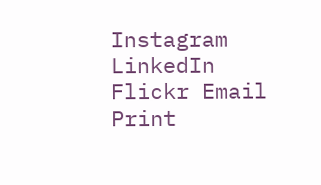Instagram LinkedIn Flickr Email Print